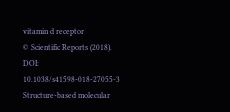vitamin d receptor
© Scientific Reports (2018). DOI: 10.1038/s41598-018-27055-3
Structure-based molecular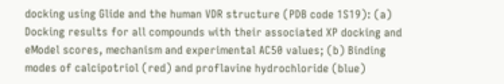docking using Glide and the human VDR structure (PDB code 1S19): (a) Docking results for all compounds with their associated XP docking and eModel scores, mechanism and experimental AC50 values; (b) Binding modes of calcipotriol (red) and proflavine hydrochloride (blue)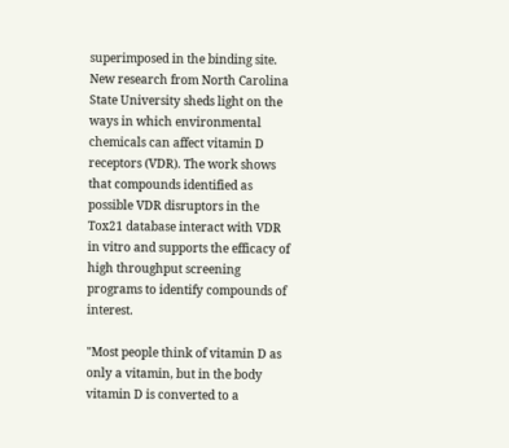superimposed in the binding site.
New research from North Carolina State University sheds light on the ways in which environmental chemicals can affect vitamin D receptors (VDR). The work shows that compounds identified as possible VDR disruptors in the Tox21 database interact with VDR in vitro and supports the efficacy of high throughput screening programs to identify compounds of interest.

"Most people think of vitamin D as only a vitamin, but in the body vitamin D is converted to a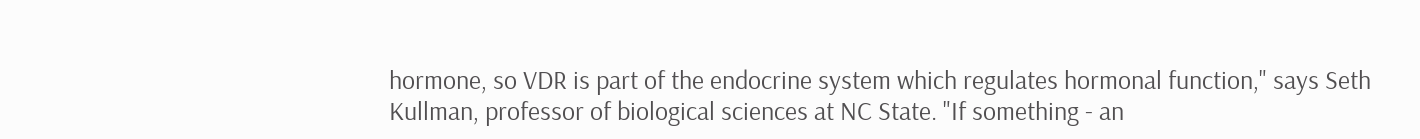hormone, so VDR is part of the endocrine system which regulates hormonal function," says Seth Kullman, professor of biological sciences at NC State. "If something - an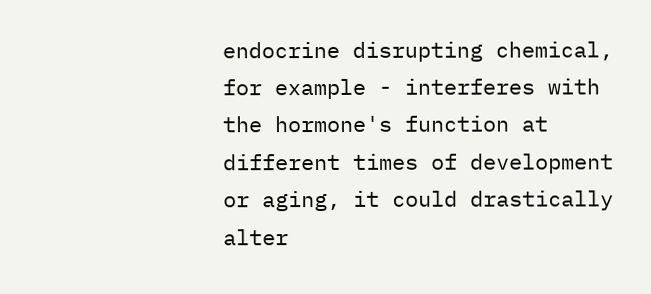endocrine disrupting chemical, for example - interferes with the hormone's function at different times of development or aging, it could drastically alter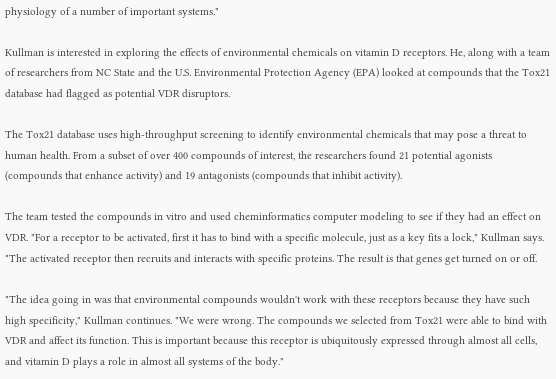physiology of a number of important systems."

Kullman is interested in exploring the effects of environmental chemicals on vitamin D receptors. He, along with a team of researchers from NC State and the U.S. Environmental Protection Agency (EPA) looked at compounds that the Tox21 database had flagged as potential VDR disruptors.

The Tox21 database uses high-throughput screening to identify environmental chemicals that may pose a threat to human health. From a subset of over 400 compounds of interest, the researchers found 21 potential agonists (compounds that enhance activity) and 19 antagonists (compounds that inhibit activity).

The team tested the compounds in vitro and used cheminformatics computer modeling to see if they had an effect on VDR. "For a receptor to be activated, first it has to bind with a specific molecule, just as a key fits a lock," Kullman says. "The activated receptor then recruits and interacts with specific proteins. The result is that genes get turned on or off.

"The idea going in was that environmental compounds wouldn't work with these receptors because they have such high specificity," Kullman continues. "We were wrong. The compounds we selected from Tox21 were able to bind with VDR and affect its function. This is important because this receptor is ubiquitously expressed through almost all cells, and vitamin D plays a role in almost all systems of the body."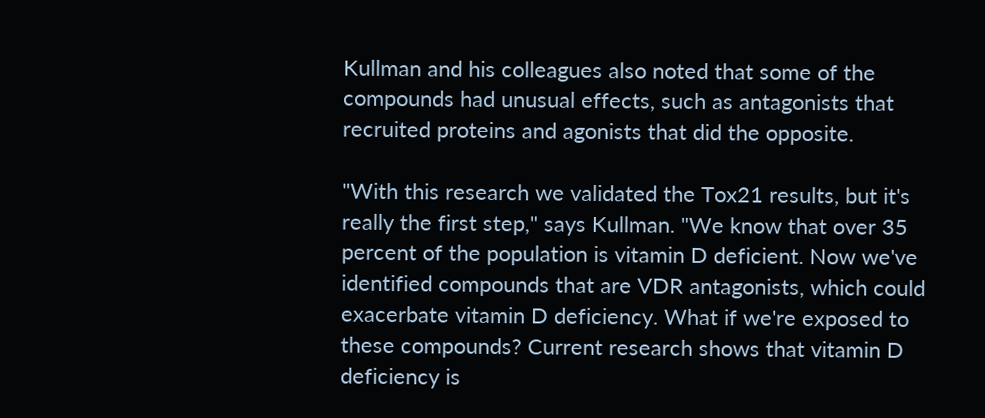Kullman and his colleagues also noted that some of the compounds had unusual effects, such as antagonists that recruited proteins and agonists that did the opposite.

"With this research we validated the Tox21 results, but it's really the first step," says Kullman. "We know that over 35 percent of the population is vitamin D deficient. Now we've identified compounds that are VDR antagonists, which could exacerbate vitamin D deficiency. What if we're exposed to these compounds? Current research shows that vitamin D deficiency is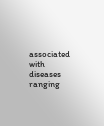associated with diseases ranging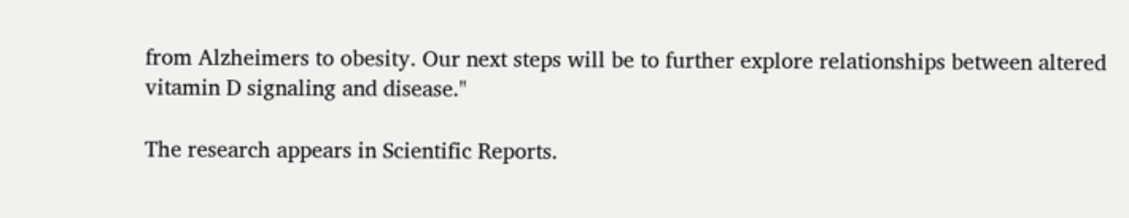from Alzheimers to obesity. Our next steps will be to further explore relationships between altered vitamin D signaling and disease."

The research appears in Scientific Reports.